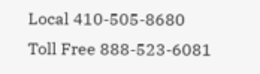Local 410-505-8680
Toll Free 888-523-6081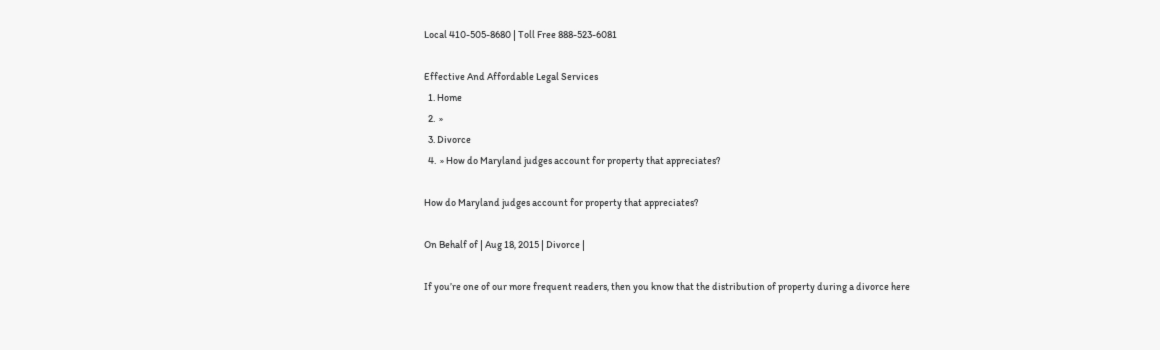Local 410-505-8680 | Toll Free 888-523-6081

Effective And Affordable Legal Services
  1. Home
  2.  »
  3. Divorce
  4.  » How do Maryland judges account for property that appreciates?

How do Maryland judges account for property that appreciates?

On Behalf of | Aug 18, 2015 | Divorce |

If you’re one of our more frequent readers, then you know that the distribution of property during a divorce here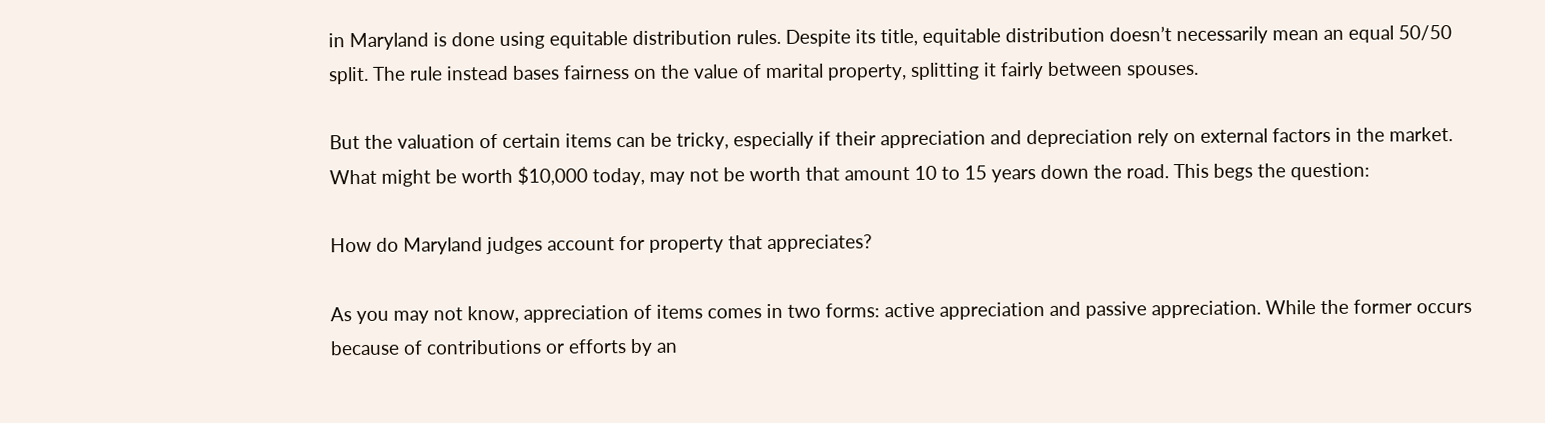in Maryland is done using equitable distribution rules. Despite its title, equitable distribution doesn’t necessarily mean an equal 50/50 split. The rule instead bases fairness on the value of marital property, splitting it fairly between spouses.

But the valuation of certain items can be tricky, especially if their appreciation and depreciation rely on external factors in the market. What might be worth $10,000 today, may not be worth that amount 10 to 15 years down the road. This begs the question:

How do Maryland judges account for property that appreciates?

As you may not know, appreciation of items comes in two forms: active appreciation and passive appreciation. While the former occurs because of contributions or efforts by an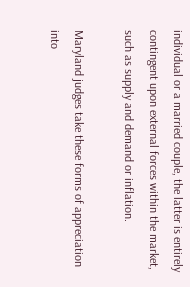individual or a married couple, the latter is entirely contingent upon external forces within the market, such as supply and demand or inflation.

Maryland judges take these forms of appreciation into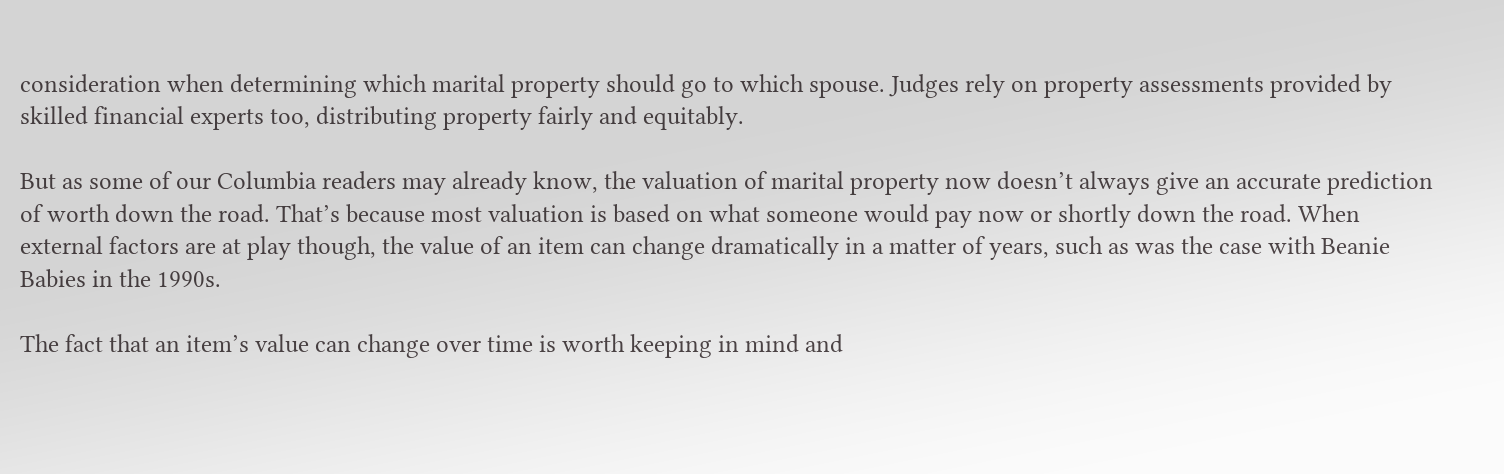consideration when determining which marital property should go to which spouse. Judges rely on property assessments provided by skilled financial experts too, distributing property fairly and equitably.

But as some of our Columbia readers may already know, the valuation of marital property now doesn’t always give an accurate prediction of worth down the road. That’s because most valuation is based on what someone would pay now or shortly down the road. When external factors are at play though, the value of an item can change dramatically in a matter of years, such as was the case with Beanie Babies in the 1990s.

The fact that an item’s value can change over time is worth keeping in mind and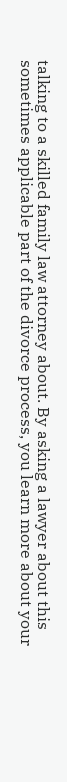talking to a skilled family law attorney about. By asking a lawyer about this sometimes applicable part of the divorce process, you learn more about your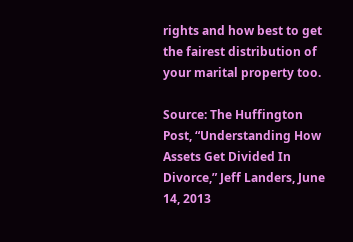rights and how best to get the fairest distribution of your marital property too.

Source: The Huffington Post, “Understanding How Assets Get Divided In Divorce,” Jeff Landers, June 14, 2013